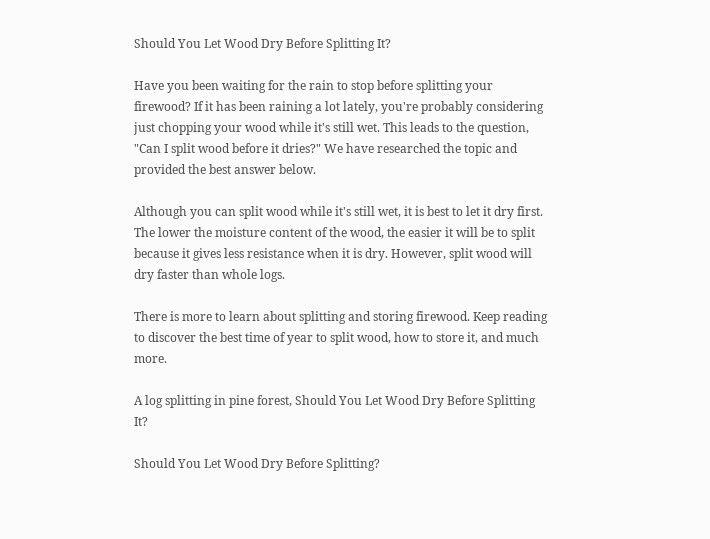Should You Let Wood Dry Before Splitting It?

Have you been waiting for the rain to stop before splitting your firewood? If it has been raining a lot lately, you're probably considering just chopping your wood while it's still wet. This leads to the question, "Can I split wood before it dries?" We have researched the topic and provided the best answer below.

Although you can split wood while it's still wet, it is best to let it dry first. The lower the moisture content of the wood, the easier it will be to split because it gives less resistance when it is dry. However, split wood will dry faster than whole logs.

There is more to learn about splitting and storing firewood. Keep reading to discover the best time of year to split wood, how to store it, and much more.

A log splitting in pine forest, Should You Let Wood Dry Before Splitting It?

Should You Let Wood Dry Before Splitting?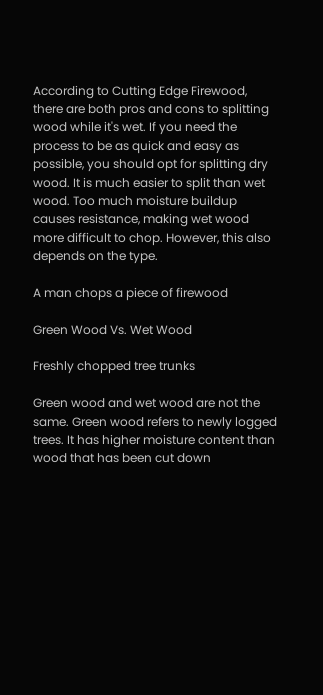According to Cutting Edge Firewood, there are both pros and cons to splitting wood while it's wet. If you need the process to be as quick and easy as possible, you should opt for splitting dry wood. It is much easier to split than wet wood. Too much moisture buildup causes resistance, making wet wood more difficult to chop. However, this also depends on the type.

A man chops a piece of firewood

Green Wood Vs. Wet Wood

Freshly chopped tree trunks

Green wood and wet wood are not the same. Green wood refers to newly logged trees. It has higher moisture content than wood that has been cut down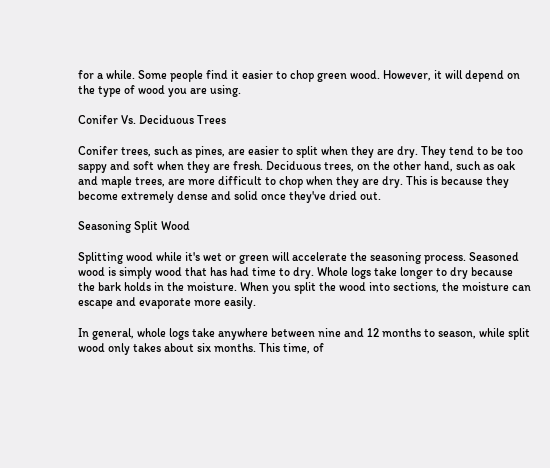for a while. Some people find it easier to chop green wood. However, it will depend on the type of wood you are using.

Conifer Vs. Deciduous Trees

Conifer trees, such as pines, are easier to split when they are dry. They tend to be too sappy and soft when they are fresh. Deciduous trees, on the other hand, such as oak and maple trees, are more difficult to chop when they are dry. This is because they become extremely dense and solid once they've dried out.

Seasoning Split Wood

Splitting wood while it's wet or green will accelerate the seasoning process. Seasoned wood is simply wood that has had time to dry. Whole logs take longer to dry because the bark holds in the moisture. When you split the wood into sections, the moisture can escape and evaporate more easily.

In general, whole logs take anywhere between nine and 12 months to season, while split wood only takes about six months. This time, of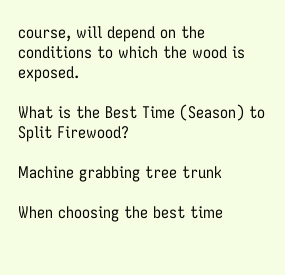course, will depend on the conditions to which the wood is exposed.

What is the Best Time (Season) to Split Firewood?

Machine grabbing tree trunk

When choosing the best time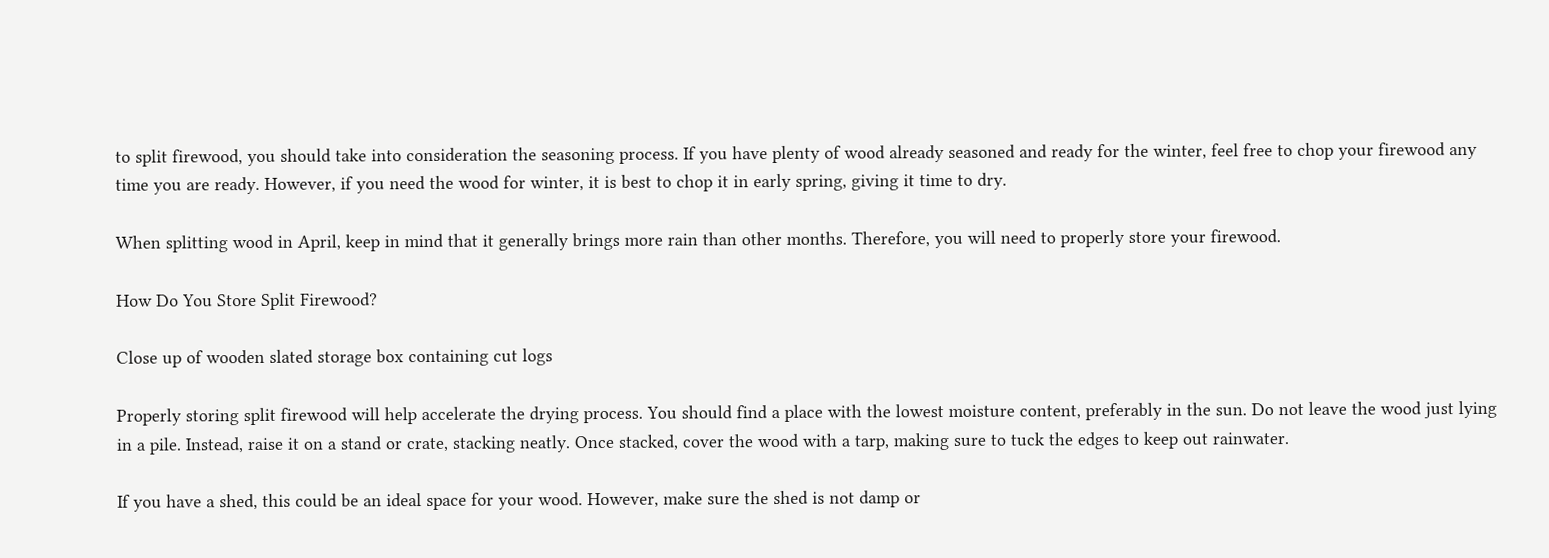to split firewood, you should take into consideration the seasoning process. If you have plenty of wood already seasoned and ready for the winter, feel free to chop your firewood any time you are ready. However, if you need the wood for winter, it is best to chop it in early spring, giving it time to dry.

When splitting wood in April, keep in mind that it generally brings more rain than other months. Therefore, you will need to properly store your firewood.

How Do You Store Split Firewood?

Close up of wooden slated storage box containing cut logs

Properly storing split firewood will help accelerate the drying process. You should find a place with the lowest moisture content, preferably in the sun. Do not leave the wood just lying in a pile. Instead, raise it on a stand or crate, stacking neatly. Once stacked, cover the wood with a tarp, making sure to tuck the edges to keep out rainwater.

If you have a shed, this could be an ideal space for your wood. However, make sure the shed is not damp or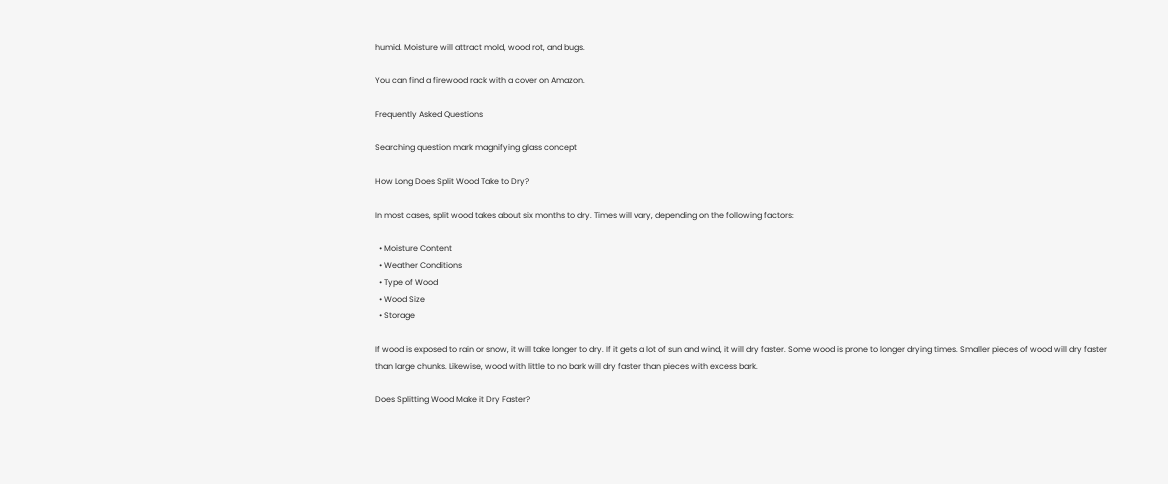humid. Moisture will attract mold, wood rot, and bugs.

You can find a firewood rack with a cover on Amazon.

Frequently Asked Questions

Searching question mark magnifying glass concept

How Long Does Split Wood Take to Dry?

In most cases, split wood takes about six months to dry. Times will vary, depending on the following factors:

  • Moisture Content
  • Weather Conditions
  • Type of Wood
  • Wood Size
  • Storage

If wood is exposed to rain or snow, it will take longer to dry. If it gets a lot of sun and wind, it will dry faster. Some wood is prone to longer drying times. Smaller pieces of wood will dry faster than large chunks. Likewise, wood with little to no bark will dry faster than pieces with excess bark.

Does Splitting Wood Make it Dry Faster?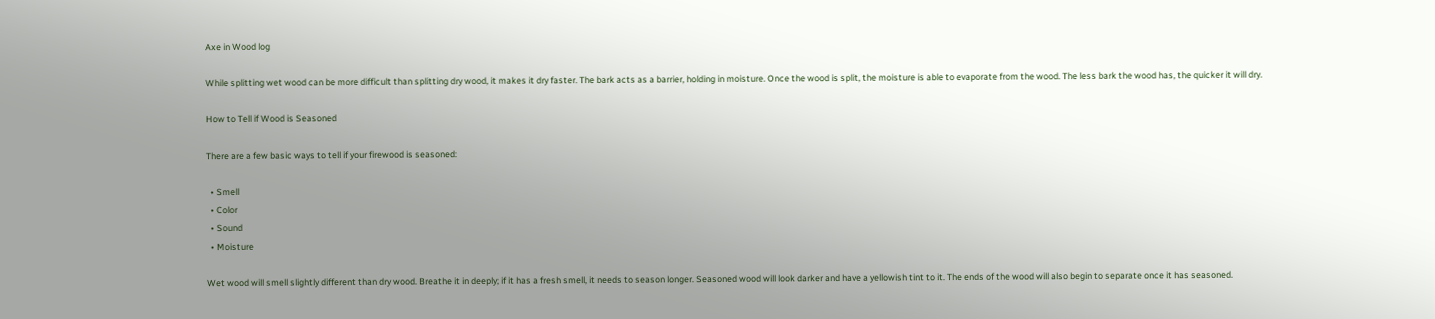Axe in Wood log

While splitting wet wood can be more difficult than splitting dry wood, it makes it dry faster. The bark acts as a barrier, holding in moisture. Once the wood is split, the moisture is able to evaporate from the wood. The less bark the wood has, the quicker it will dry.

How to Tell if Wood is Seasoned

There are a few basic ways to tell if your firewood is seasoned:

  • Smell
  • Color
  • Sound
  • Moisture

Wet wood will smell slightly different than dry wood. Breathe it in deeply; if it has a fresh smell, it needs to season longer. Seasoned wood will look darker and have a yellowish tint to it. The ends of the wood will also begin to separate once it has seasoned.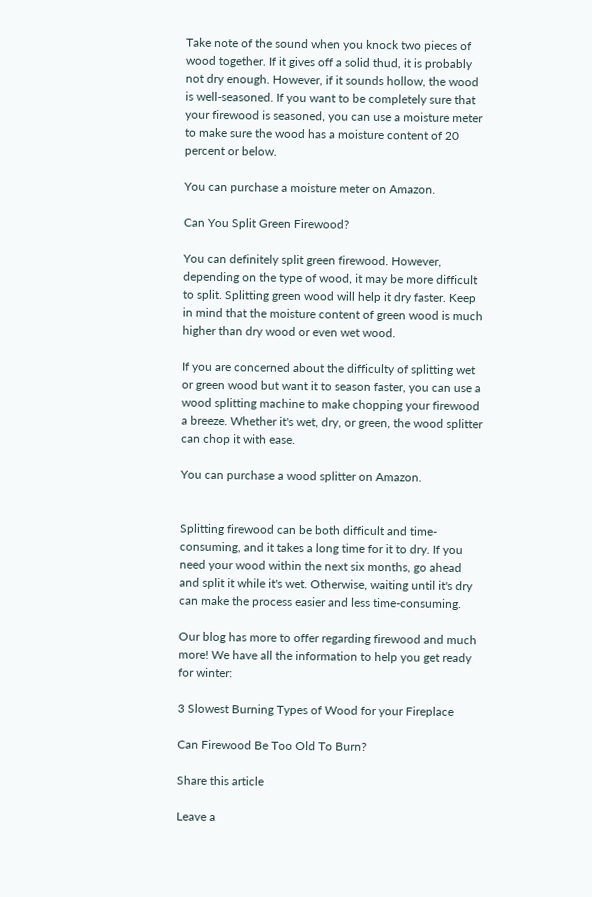Take note of the sound when you knock two pieces of wood together. If it gives off a solid thud, it is probably not dry enough. However, if it sounds hollow, the wood is well-seasoned. If you want to be completely sure that your firewood is seasoned, you can use a moisture meter to make sure the wood has a moisture content of 20 percent or below.

You can purchase a moisture meter on Amazon.

Can You Split Green Firewood?

You can definitely split green firewood. However, depending on the type of wood, it may be more difficult to split. Splitting green wood will help it dry faster. Keep in mind that the moisture content of green wood is much higher than dry wood or even wet wood.

If you are concerned about the difficulty of splitting wet or green wood but want it to season faster, you can use a wood splitting machine to make chopping your firewood a breeze. Whether it's wet, dry, or green, the wood splitter can chop it with ease.

You can purchase a wood splitter on Amazon.


Splitting firewood can be both difficult and time-consuming, and it takes a long time for it to dry. If you need your wood within the next six months, go ahead and split it while it's wet. Otherwise, waiting until it's dry can make the process easier and less time-consuming.

Our blog has more to offer regarding firewood and much more! We have all the information to help you get ready for winter:

3 Slowest Burning Types of Wood for your Fireplace

Can Firewood Be Too Old To Burn?

Share this article

Leave a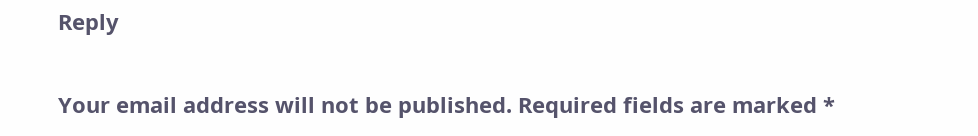Reply

Your email address will not be published. Required fields are marked *